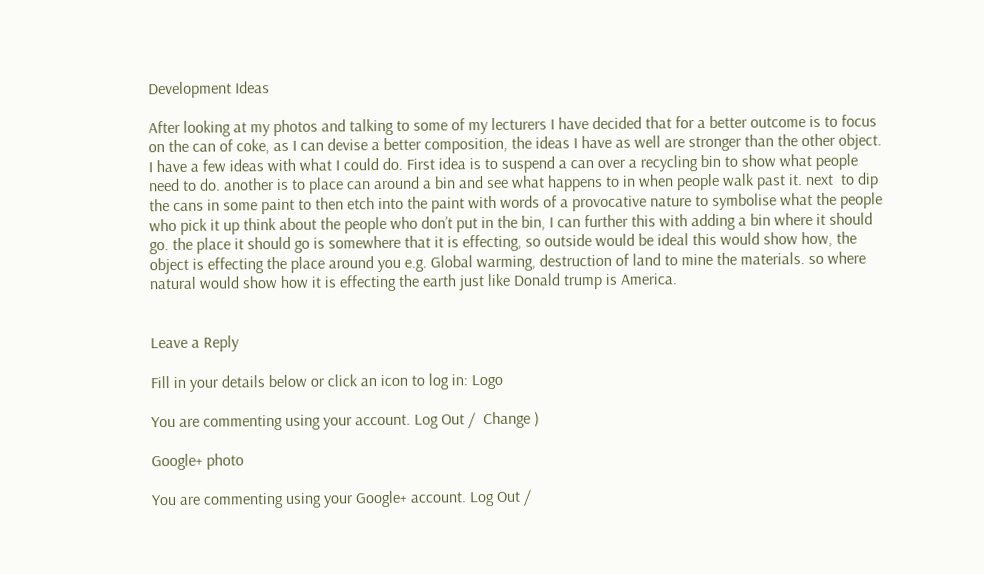Development Ideas

After looking at my photos and talking to some of my lecturers I have decided that for a better outcome is to focus on the can of coke, as I can devise a better composition, the ideas I have as well are stronger than the other object. I have a few ideas with what I could do. First idea is to suspend a can over a recycling bin to show what people need to do. another is to place can around a bin and see what happens to in when people walk past it. next  to dip the cans in some paint to then etch into the paint with words of a provocative nature to symbolise what the people who pick it up think about the people who don’t put in the bin, I can further this with adding a bin where it should go. the place it should go is somewhere that it is effecting, so outside would be ideal this would show how, the object is effecting the place around you e.g. Global warming, destruction of land to mine the materials. so where natural would show how it is effecting the earth just like Donald trump is America.


Leave a Reply

Fill in your details below or click an icon to log in: Logo

You are commenting using your account. Log Out /  Change )

Google+ photo

You are commenting using your Google+ account. Log Out /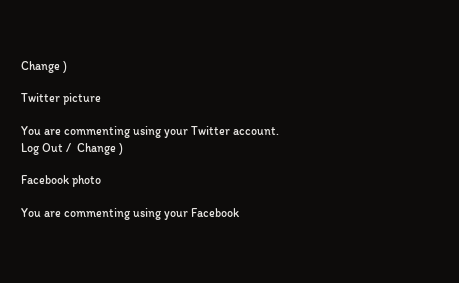Change )

Twitter picture

You are commenting using your Twitter account. Log Out /  Change )

Facebook photo

You are commenting using your Facebook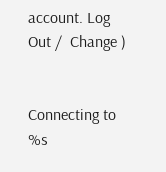account. Log Out /  Change )


Connecting to %s